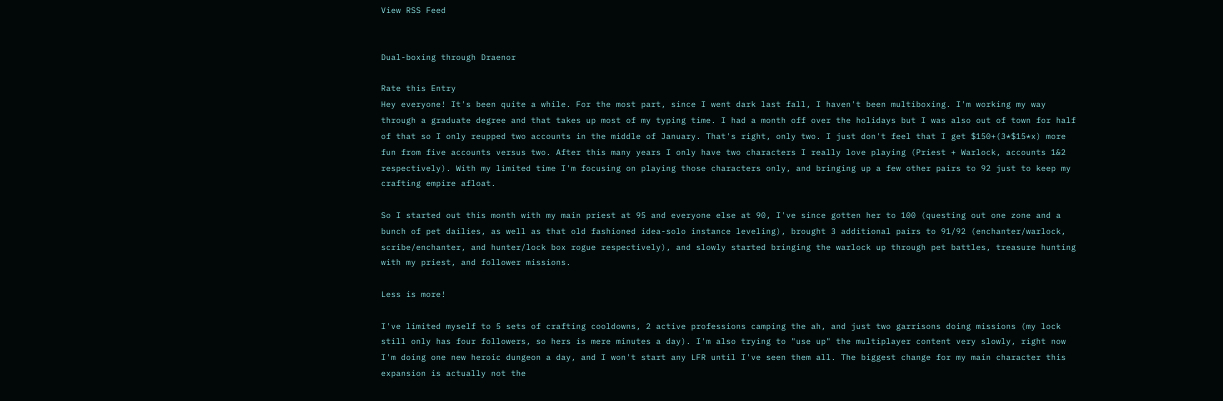View RSS Feed


Dual-boxing through Draenor

Rate this Entry
Hey everyone! It's been quite a while. For the most part, since I went dark last fall, I haven't been multiboxing. I'm working my way through a graduate degree and that takes up most of my typing time. I had a month off over the holidays but I was also out of town for half of that so I only reupped two accounts in the middle of January. That's right, only two. I just don't feel that I get $150+(3*$15*x) more fun from five accounts versus two. After this many years I only have two characters I really love playing (Priest + Warlock, accounts 1&2 respectively). With my limited time I'm focusing on playing those characters only, and bringing up a few other pairs to 92 just to keep my crafting empire afloat.

So I started out this month with my main priest at 95 and everyone else at 90, I've since gotten her to 100 (questing out one zone and a bunch of pet dailies, as well as that old fashioned idea-solo instance leveling), brought 3 additional pairs to 91/92 (enchanter/warlock, scribe/enchanter, and hunter/lock box rogue respectively), and slowly started bringing the warlock up through pet battles, treasure hunting with my priest, and follower missions.

Less is more!

I've limited myself to 5 sets of crafting cooldowns, 2 active professions camping the ah, and just two garrisons doing missions (my lock still only has four followers, so hers is mere minutes a day). I'm also trying to "use up" the multiplayer content very slowly, right now I'm doing one new heroic dungeon a day, and I won't start any LFR until I've seen them all. The biggest change for my main character this expansion is actually not the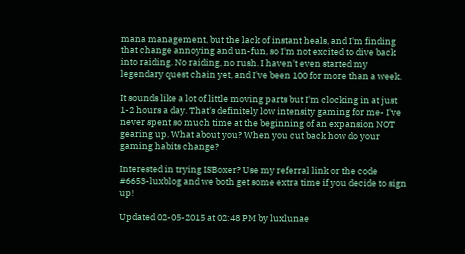mana management, but the lack of instant heals, and I'm finding that change annoying and un-fun, so I'm not excited to dive back into raiding. No raiding, no rush. I haven't even started my legendary quest chain yet, and I've been 100 for more than a week.

It sounds like a lot of little moving parts but I'm clocking in at just 1-2 hours a day. That's definitely low intensity gaming for me- I've never spent so much time at the beginning of an expansion NOT gearing up. What about you? When you cut back how do your gaming habits change?

Interested in trying ISBoxer? Use my referral link or the code #6653-luxblog and we both get some extra time if you decide to sign up!

Updated 02-05-2015 at 02:48 PM by luxlunae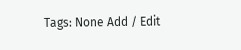Tags: None Add / Edit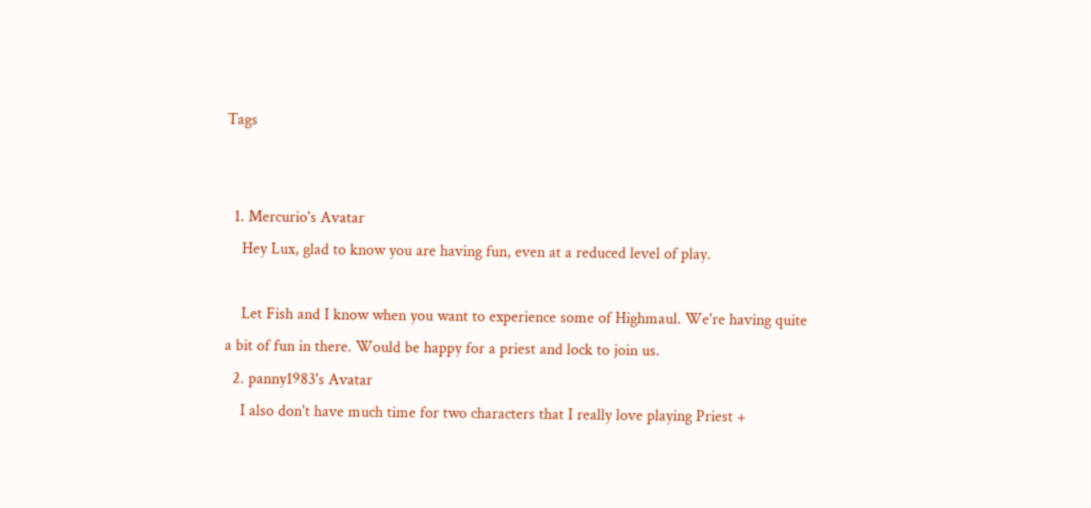Tags


  1. Mercurio's Avatar
    Hey Lux, glad to know you are having fun, even at a reduced level of play.

    Let Fish and I know when you want to experience some of Highmaul. We're having quite a bit of fun in there. Would be happy for a priest and lock to join us.
  2. panny1983's Avatar
    I also don't have much time for two characters that I really love playing Priest +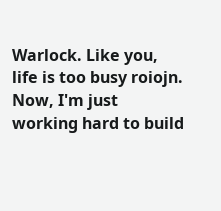Warlock. Like you, life is too busy roiojn. Now, I'm just working hard to build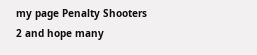my page Penalty Shooters 2 and hope many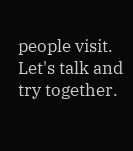people visit. Let's talk and try together.